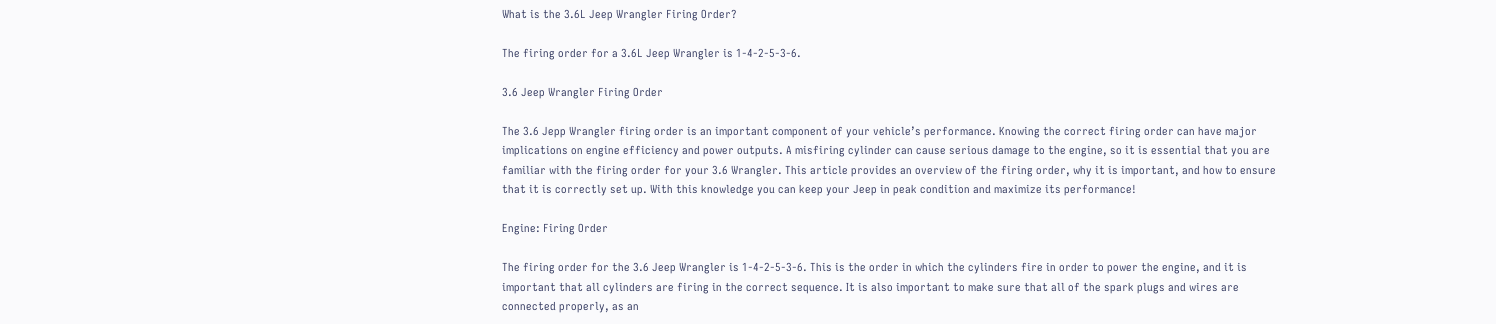What is the 3.6L Jeep Wrangler Firing Order?

The firing order for a 3.6L Jeep Wrangler is 1-4-2-5-3-6.

3.6 Jeep Wrangler Firing Order

The 3.6 Jepp Wrangler firing order is an important component of your vehicle’s performance. Knowing the correct firing order can have major implications on engine efficiency and power outputs. A misfiring cylinder can cause serious damage to the engine, so it is essential that you are familiar with the firing order for your 3.6 Wrangler. This article provides an overview of the firing order, why it is important, and how to ensure that it is correctly set up. With this knowledge you can keep your Jeep in peak condition and maximize its performance!

Engine: Firing Order

The firing order for the 3.6 Jeep Wrangler is 1-4-2-5-3-6. This is the order in which the cylinders fire in order to power the engine, and it is important that all cylinders are firing in the correct sequence. It is also important to make sure that all of the spark plugs and wires are connected properly, as an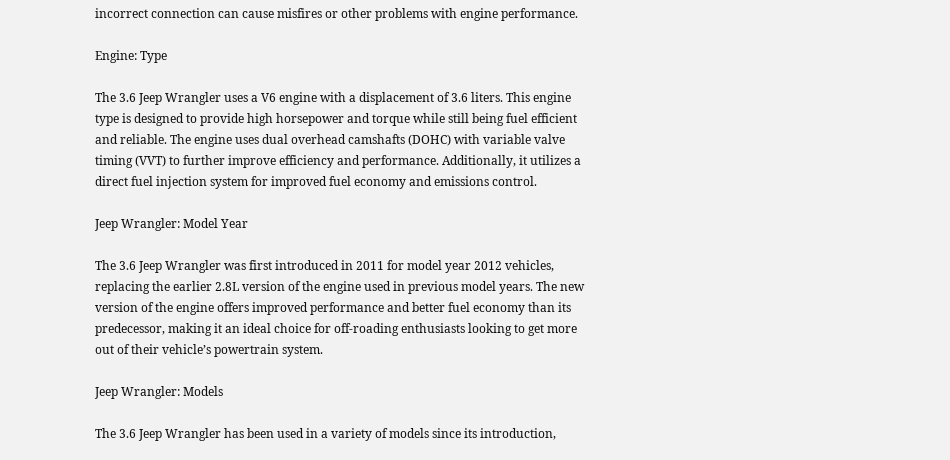incorrect connection can cause misfires or other problems with engine performance.

Engine: Type

The 3.6 Jeep Wrangler uses a V6 engine with a displacement of 3.6 liters. This engine type is designed to provide high horsepower and torque while still being fuel efficient and reliable. The engine uses dual overhead camshafts (DOHC) with variable valve timing (VVT) to further improve efficiency and performance. Additionally, it utilizes a direct fuel injection system for improved fuel economy and emissions control.

Jeep Wrangler: Model Year

The 3.6 Jeep Wrangler was first introduced in 2011 for model year 2012 vehicles, replacing the earlier 2.8L version of the engine used in previous model years. The new version of the engine offers improved performance and better fuel economy than its predecessor, making it an ideal choice for off-roading enthusiasts looking to get more out of their vehicle’s powertrain system.

Jeep Wrangler: Models

The 3.6 Jeep Wrangler has been used in a variety of models since its introduction,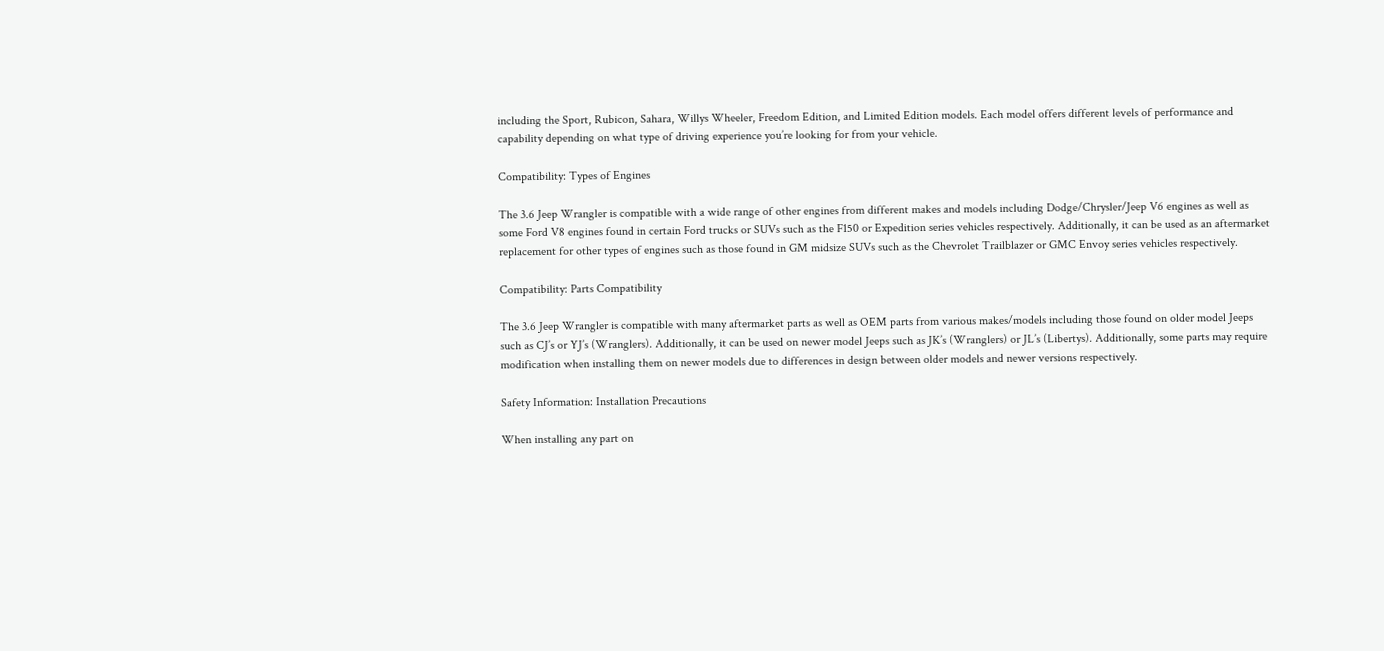including the Sport, Rubicon, Sahara, Willys Wheeler, Freedom Edition, and Limited Edition models. Each model offers different levels of performance and capability depending on what type of driving experience you’re looking for from your vehicle.

Compatibility: Types of Engines

The 3.6 Jeep Wrangler is compatible with a wide range of other engines from different makes and models including Dodge/Chrysler/Jeep V6 engines as well as some Ford V8 engines found in certain Ford trucks or SUVs such as the F150 or Expedition series vehicles respectively. Additionally, it can be used as an aftermarket replacement for other types of engines such as those found in GM midsize SUVs such as the Chevrolet Trailblazer or GMC Envoy series vehicles respectively.

Compatibility: Parts Compatibility

The 3.6 Jeep Wrangler is compatible with many aftermarket parts as well as OEM parts from various makes/models including those found on older model Jeeps such as CJ’s or YJ’s (Wranglers). Additionally, it can be used on newer model Jeeps such as JK’s (Wranglers) or JL’s (Libertys). Additionally, some parts may require modification when installing them on newer models due to differences in design between older models and newer versions respectively.

Safety Information: Installation Precautions

When installing any part on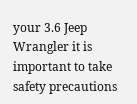your 3.6 Jeep Wrangler it is important to take safety precautions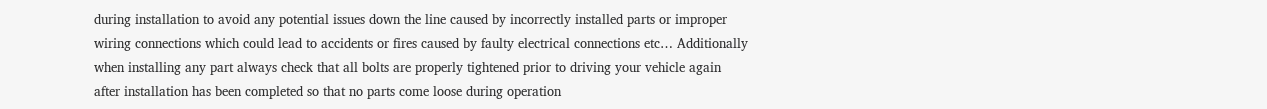during installation to avoid any potential issues down the line caused by incorrectly installed parts or improper wiring connections which could lead to accidents or fires caused by faulty electrical connections etc… Additionally when installing any part always check that all bolts are properly tightened prior to driving your vehicle again after installation has been completed so that no parts come loose during operation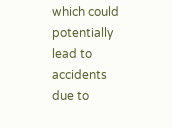which could potentially lead to accidents due to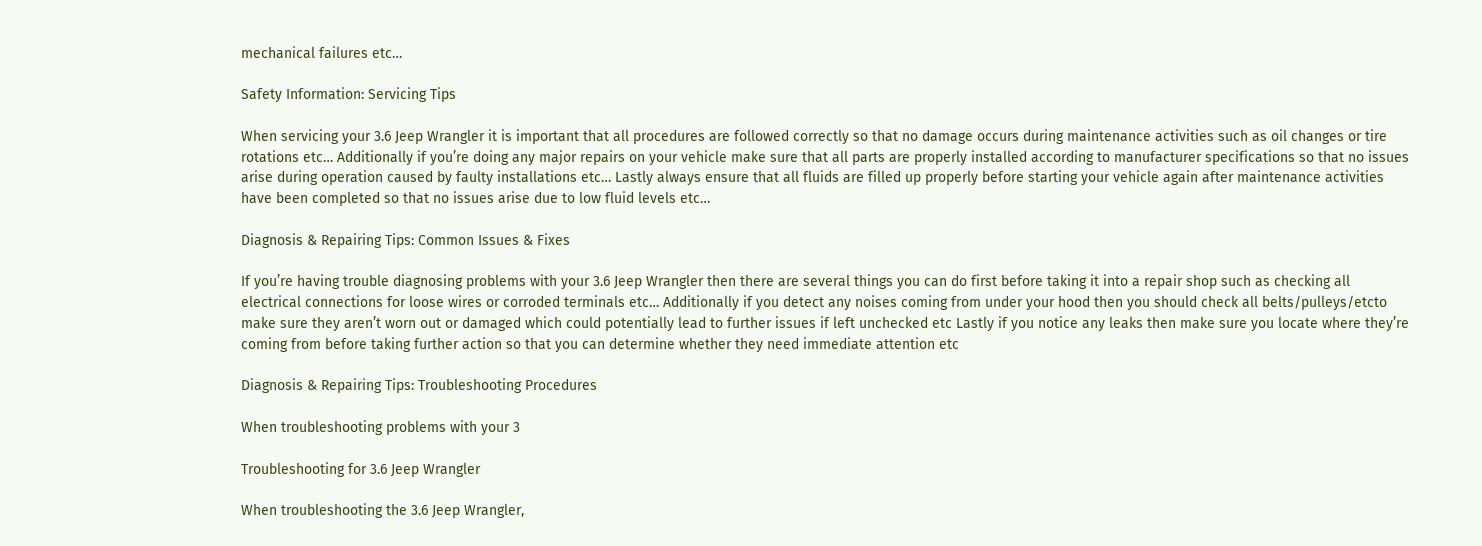mechanical failures etc…

Safety Information: Servicing Tips

When servicing your 3.6 Jeep Wrangler it is important that all procedures are followed correctly so that no damage occurs during maintenance activities such as oil changes or tire rotations etc… Additionally if you’re doing any major repairs on your vehicle make sure that all parts are properly installed according to manufacturer specifications so that no issues arise during operation caused by faulty installations etc… Lastly always ensure that all fluids are filled up properly before starting your vehicle again after maintenance activities have been completed so that no issues arise due to low fluid levels etc…

Diagnosis & Repairing Tips: Common Issues & Fixes

If you’re having trouble diagnosing problems with your 3.6 Jeep Wrangler then there are several things you can do first before taking it into a repair shop such as checking all electrical connections for loose wires or corroded terminals etc… Additionally if you detect any noises coming from under your hood then you should check all belts/pulleys/etcto make sure they aren’t worn out or damaged which could potentially lead to further issues if left unchecked etc Lastly if you notice any leaks then make sure you locate where they’re coming from before taking further action so that you can determine whether they need immediate attention etc

Diagnosis & Repairing Tips: Troubleshooting Procedures

When troubleshooting problems with your 3

Troubleshooting for 3.6 Jeep Wrangler

When troubleshooting the 3.6 Jeep Wrangler,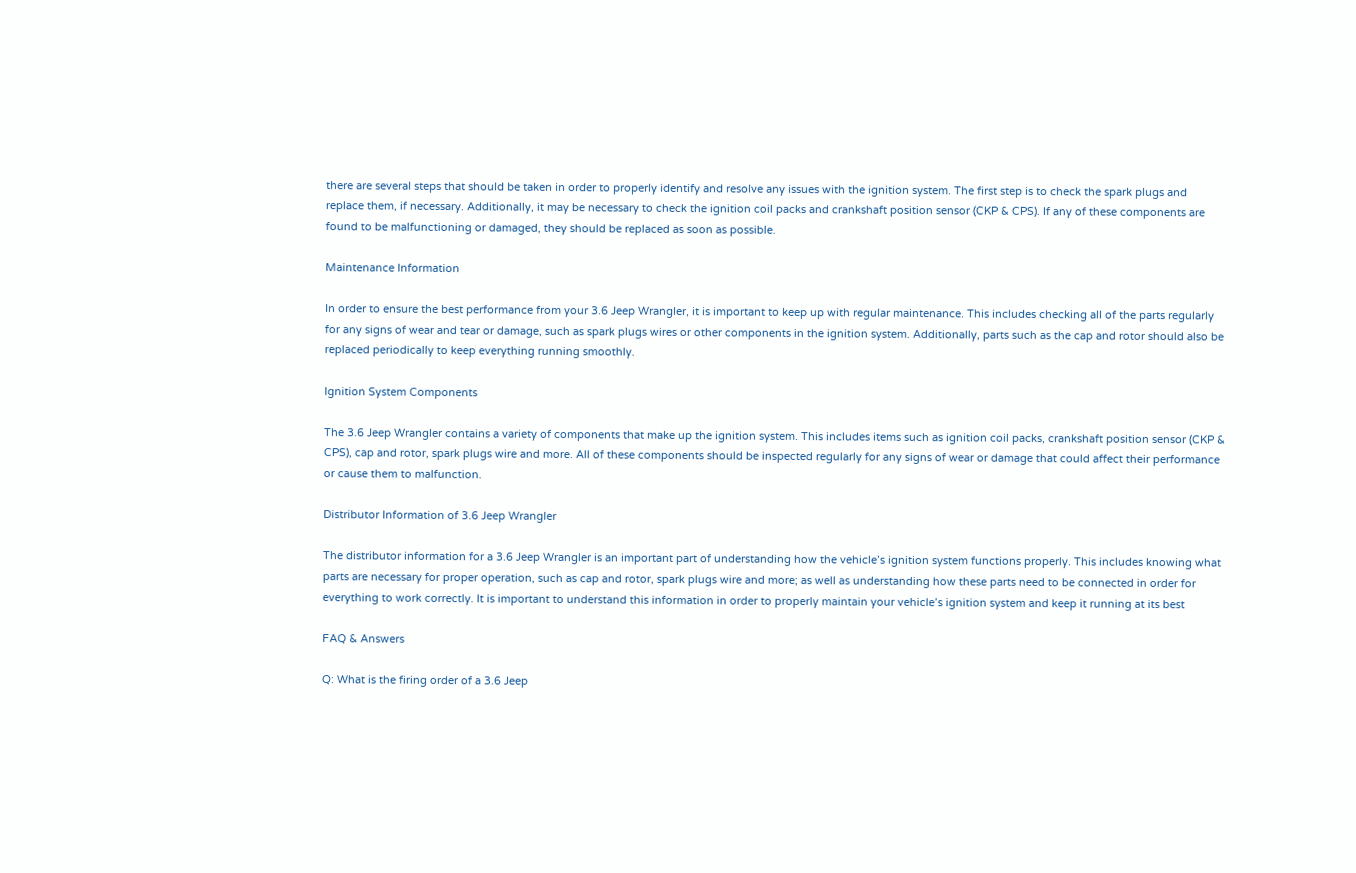there are several steps that should be taken in order to properly identify and resolve any issues with the ignition system. The first step is to check the spark plugs and replace them, if necessary. Additionally, it may be necessary to check the ignition coil packs and crankshaft position sensor (CKP & CPS). If any of these components are found to be malfunctioning or damaged, they should be replaced as soon as possible.

Maintenance Information

In order to ensure the best performance from your 3.6 Jeep Wrangler, it is important to keep up with regular maintenance. This includes checking all of the parts regularly for any signs of wear and tear or damage, such as spark plugs wires or other components in the ignition system. Additionally, parts such as the cap and rotor should also be replaced periodically to keep everything running smoothly.

Ignition System Components

The 3.6 Jeep Wrangler contains a variety of components that make up the ignition system. This includes items such as ignition coil packs, crankshaft position sensor (CKP & CPS), cap and rotor, spark plugs wire and more. All of these components should be inspected regularly for any signs of wear or damage that could affect their performance or cause them to malfunction.

Distributor Information of 3.6 Jeep Wrangler

The distributor information for a 3.6 Jeep Wrangler is an important part of understanding how the vehicle’s ignition system functions properly. This includes knowing what parts are necessary for proper operation, such as cap and rotor, spark plugs wire and more; as well as understanding how these parts need to be connected in order for everything to work correctly. It is important to understand this information in order to properly maintain your vehicle’s ignition system and keep it running at its best

FAQ & Answers

Q: What is the firing order of a 3.6 Jeep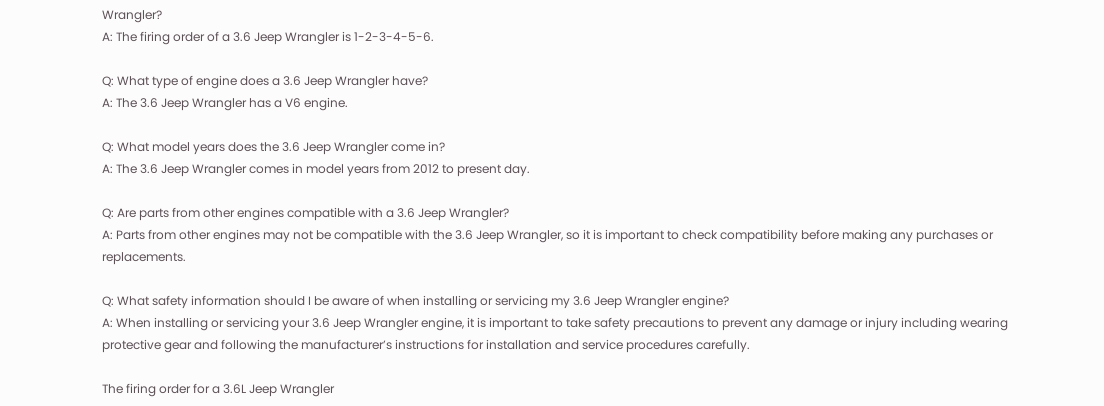Wrangler?
A: The firing order of a 3.6 Jeep Wrangler is 1-2-3-4-5-6.

Q: What type of engine does a 3.6 Jeep Wrangler have?
A: The 3.6 Jeep Wrangler has a V6 engine.

Q: What model years does the 3.6 Jeep Wrangler come in?
A: The 3.6 Jeep Wrangler comes in model years from 2012 to present day.

Q: Are parts from other engines compatible with a 3.6 Jeep Wrangler?
A: Parts from other engines may not be compatible with the 3.6 Jeep Wrangler, so it is important to check compatibility before making any purchases or replacements.

Q: What safety information should I be aware of when installing or servicing my 3.6 Jeep Wrangler engine?
A: When installing or servicing your 3.6 Jeep Wrangler engine, it is important to take safety precautions to prevent any damage or injury including wearing protective gear and following the manufacturer’s instructions for installation and service procedures carefully.

The firing order for a 3.6L Jeep Wrangler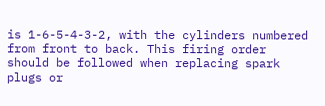is 1-6-5-4-3-2, with the cylinders numbered from front to back. This firing order should be followed when replacing spark plugs or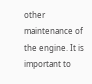other maintenance of the engine. It is important to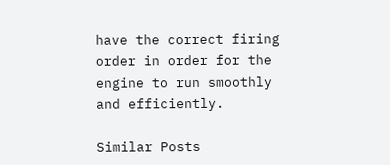have the correct firing order in order for the engine to run smoothly and efficiently.

Similar Posts